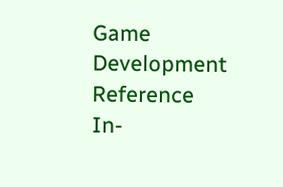Game Development Reference
In-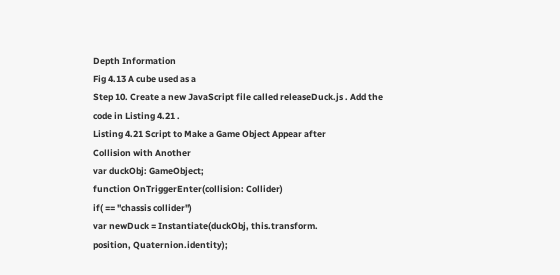Depth Information
Fig 4.13 A cube used as a
Step 10. Create a new JavaScript file called releaseDuck.js . Add the
code in Listing 4.21 .
Listing 4.21 Script to Make a Game Object Appear after
Collision with Another
var duckObj: GameObject;
function OnTriggerEnter(collision: Collider)
if( == "chassis collider")
var newDuck = Instantiate(duckObj, this.transform.
position, Quaternion.identity);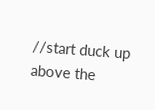//start duck up above the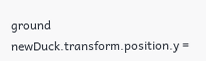ground
newDuck.transform.position.y =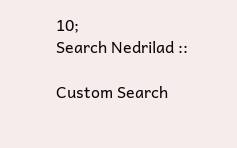10;
Search Nedrilad ::

Custom Search